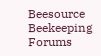Beesource Beekeeping Forums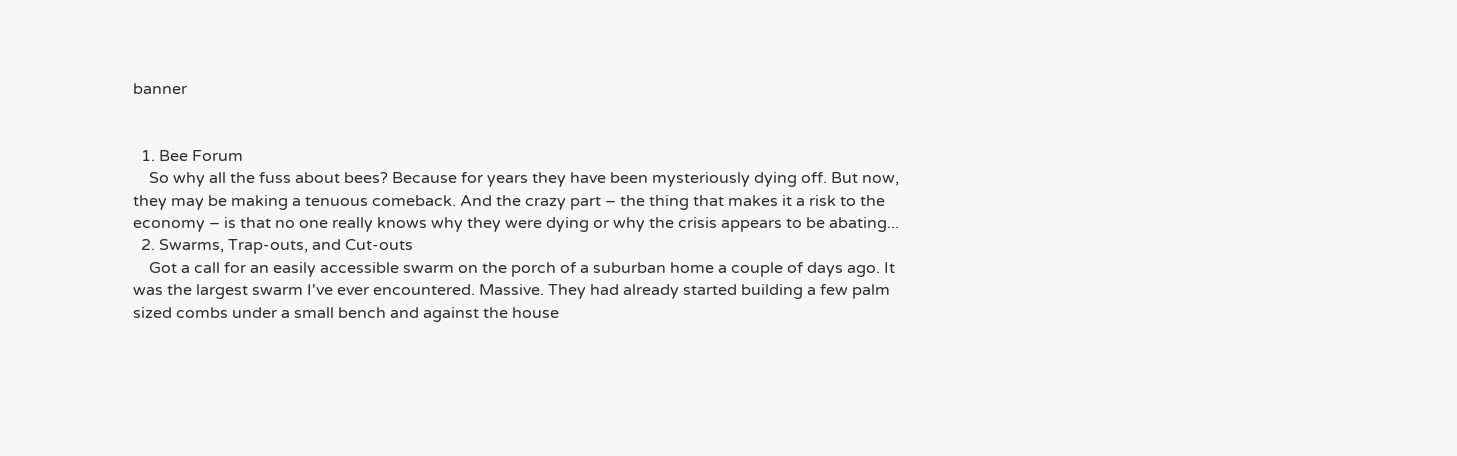banner


  1. Bee Forum
    So why all the fuss about bees? Because for years they have been mysteriously dying off. But now, they may be making a tenuous comeback. And the crazy part – the thing that makes it a risk to the economy – is that no one really knows why they were dying or why the crisis appears to be abating...
  2. Swarms, Trap-outs, and Cut-outs
    Got a call for an easily accessible swarm on the porch of a suburban home a couple of days ago. It was the largest swarm I've ever encountered. Massive. They had already started building a few palm sized combs under a small bench and against the house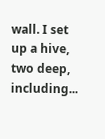wall. I set up a hive, two deep, including...